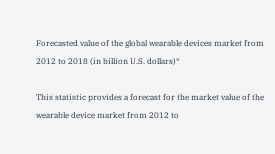Forecasted value of the global wearable devices market from 2012 to 2018 (in billion U.S. dollars)*

This statistic provides a forecast for the market value of the wearable device market from 2012 to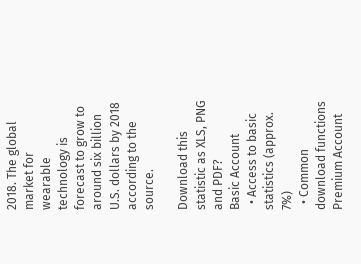2018. The global market for wearable technology is forecast to grow to around six billion U.S. dollars by 2018 according to the source.

Download this statistic as XLS, PNG and PDF?
Basic Account
  • Access to basic statistics (approx. 7%)
  • Common download functions
Premium Account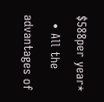$588per year*
  • All the advantages of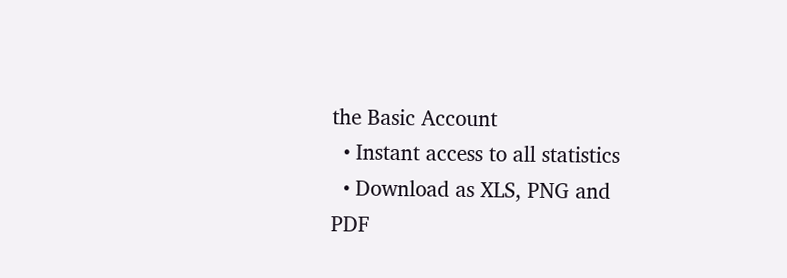the Basic Account
  • Instant access to all statistics
  • Download as XLS, PNG and PDF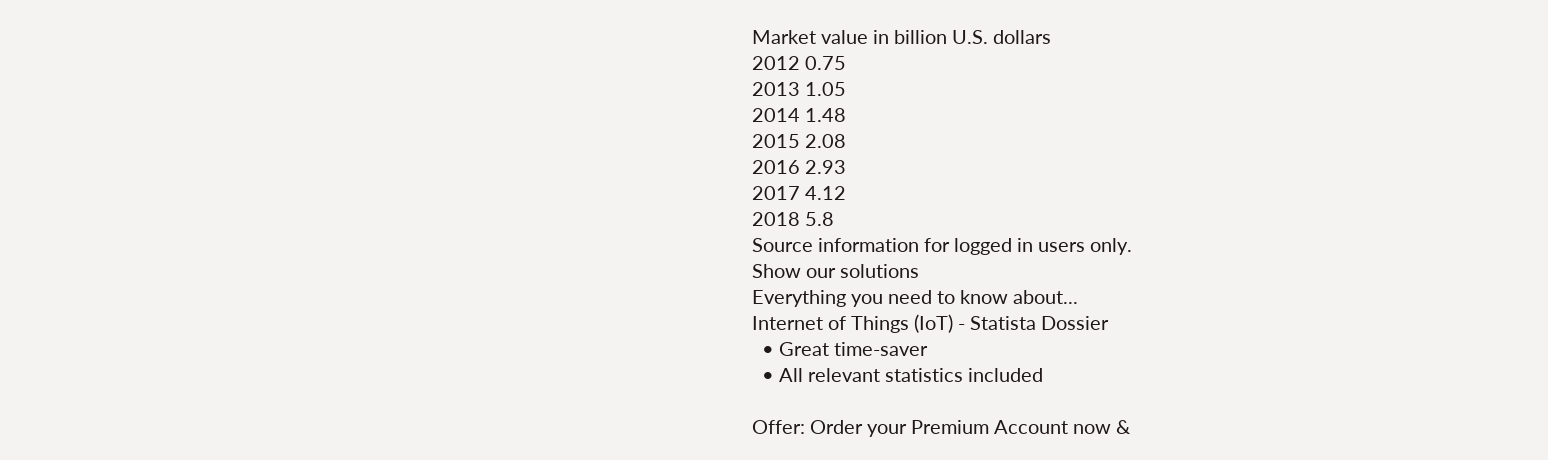Market value in billion U.S. dollars
2012 0.75
2013 1.05
2014 1.48
2015 2.08
2016 2.93
2017 4.12
2018 5.8
Source information for logged in users only.
Show our solutions
Everything you need to know about...
Internet of Things (IoT) - Statista Dossier
  • Great time-saver
  • All relevant statistics included

Offer: Order your Premium Account now &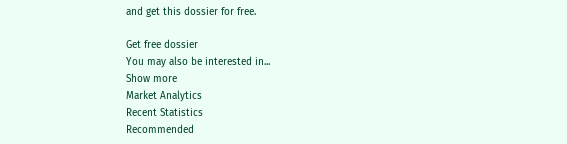and get this dossier for free.

Get free dossier
You may also be interested in...
Show more
Market Analytics
Recent Statistics
Recommended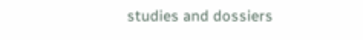studies and dossiers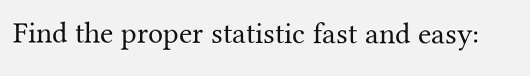Find the proper statistic fast and easy: